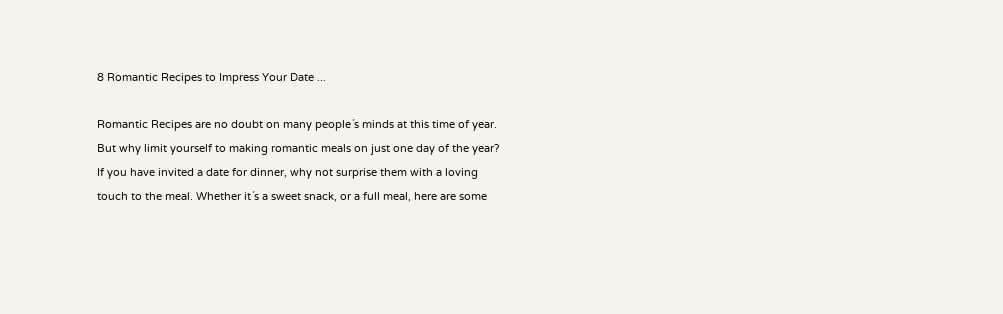8 Romantic Recipes to Impress Your Date ...

Romantic Recipes are no doubt on many people´s minds at this time of year. But why limit yourself to making romantic meals on just one day of the year? If you have invited a date for dinner, why not surprise them with a loving touch to the meal. Whether it´s a sweet snack, or a full meal, here are some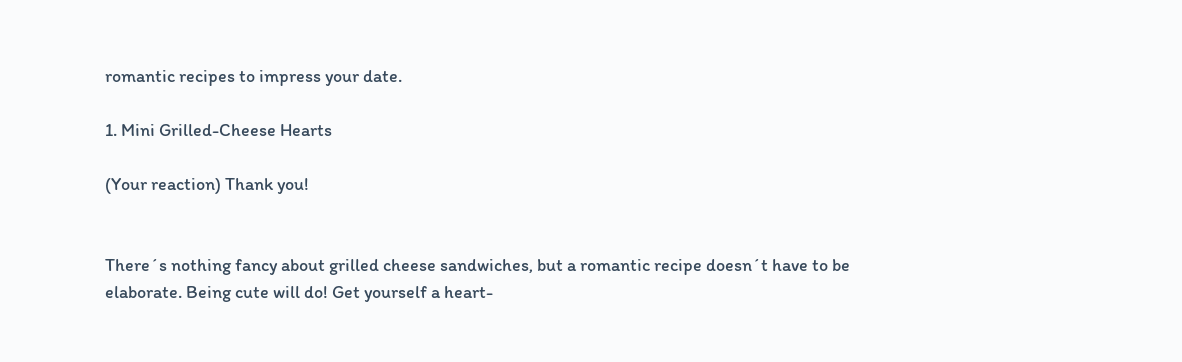romantic recipes to impress your date.

1. Mini Grilled-Cheese Hearts

(Your reaction) Thank you!


There´s nothing fancy about grilled cheese sandwiches, but a romantic recipe doesn´t have to be elaborate. Being cute will do! Get yourself a heart-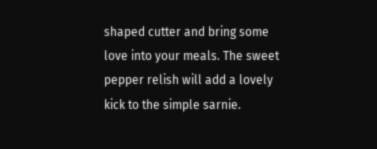shaped cutter and bring some love into your meals. The sweet pepper relish will add a lovely kick to the simple sarnie.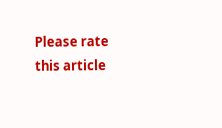Please rate this article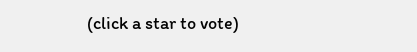(click a star to vote)